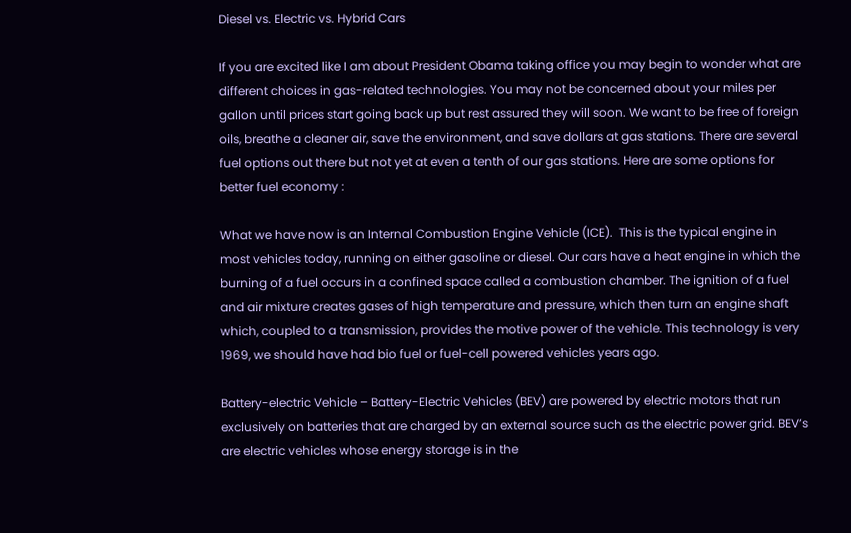Diesel vs. Electric vs. Hybrid Cars

If you are excited like I am about President Obama taking office you may begin to wonder what are different choices in gas-related technologies. You may not be concerned about your miles per gallon until prices start going back up but rest assured they will soon. We want to be free of foreign oils, breathe a cleaner air, save the environment, and save dollars at gas stations. There are several fuel options out there but not yet at even a tenth of our gas stations. Here are some options for better fuel economy :

What we have now is an Internal Combustion Engine Vehicle (ICE).  This is the typical engine in most vehicles today, running on either gasoline or diesel. Our cars have a heat engine in which the burning of a fuel occurs in a confined space called a combustion chamber. The ignition of a fuel and air mixture creates gases of high temperature and pressure, which then turn an engine shaft which, coupled to a transmission, provides the motive power of the vehicle. This technology is very 1969, we should have had bio fuel or fuel-cell powered vehicles years ago.

Battery-electric Vehicle – Battery-Electric Vehicles (BEV) are powered by electric motors that run exclusively on batteries that are charged by an external source such as the electric power grid. BEV’s are electric vehicles whose energy storage is in the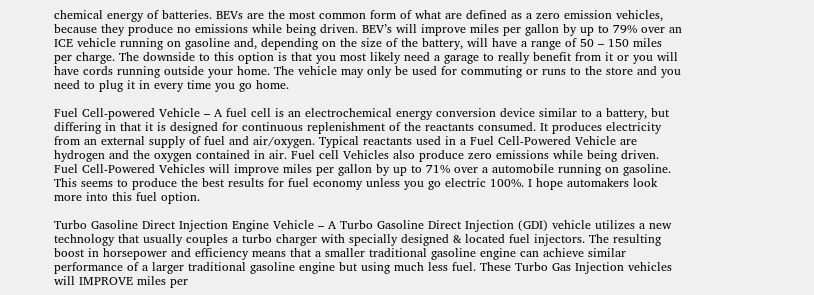chemical energy of batteries. BEVs are the most common form of what are defined as a zero emission vehicles, because they produce no emissions while being driven. BEV’s will improve miles per gallon by up to 79% over an ICE vehicle running on gasoline and, depending on the size of the battery, will have a range of 50 – 150 miles per charge. The downside to this option is that you most likely need a garage to really benefit from it or you will have cords running outside your home. The vehicle may only be used for commuting or runs to the store and you need to plug it in every time you go home.

Fuel Cell-powered Vehicle – A fuel cell is an electrochemical energy conversion device similar to a battery, but differing in that it is designed for continuous replenishment of the reactants consumed. It produces electricity from an external supply of fuel and air/oxygen. Typical reactants used in a Fuel Cell-Powered Vehicle are hydrogen and the oxygen contained in air. Fuel cell Vehicles also produce zero emissions while being driven. Fuel Cell-Powered Vehicles will improve miles per gallon by up to 71% over a automobile running on gasoline. This seems to produce the best results for fuel economy unless you go electric 100%. I hope automakers look more into this fuel option.

Turbo Gasoline Direct Injection Engine Vehicle – A Turbo Gasoline Direct Injection (GDI) vehicle utilizes a new technology that usually couples a turbo charger with specially designed & located fuel injectors. The resulting boost in horsepower and efficiency means that a smaller traditional gasoline engine can achieve similar performance of a larger traditional gasoline engine but using much less fuel. These Turbo Gas Injection vehicles will IMPROVE miles per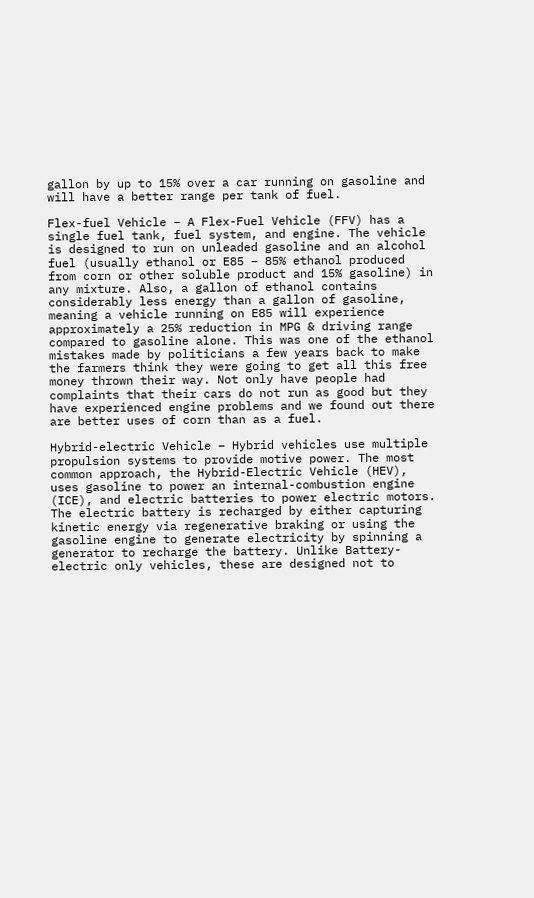gallon by up to 15% over a car running on gasoline and will have a better range per tank of fuel.

Flex-fuel Vehicle – A Flex-Fuel Vehicle (FFV) has a single fuel tank, fuel system, and engine. The vehicle is designed to run on unleaded gasoline and an alcohol fuel (usually ethanol or E85 – 85% ethanol produced from corn or other soluble product and 15% gasoline) in any mixture. Also, a gallon of ethanol contains considerably less energy than a gallon of gasoline, meaning a vehicle running on E85 will experience approximately a 25% reduction in MPG & driving range compared to gasoline alone. This was one of the ethanol mistakes made by politicians a few years back to make the farmers think they were going to get all this free money thrown their way. Not only have people had complaints that their cars do not run as good but they have experienced engine problems and we found out there are better uses of corn than as a fuel.

Hybrid-electric Vehicle – Hybrid vehicles use multiple propulsion systems to provide motive power. The most common approach, the Hybrid-Electric Vehicle (HEV), uses gasoline to power an internal-combustion engine (ICE), and electric batteries to power electric motors. The electric battery is recharged by either capturing kinetic energy via regenerative braking or using the gasoline engine to generate electricity by spinning a generator to recharge the battery. Unlike Battery-electric only vehicles, these are designed not to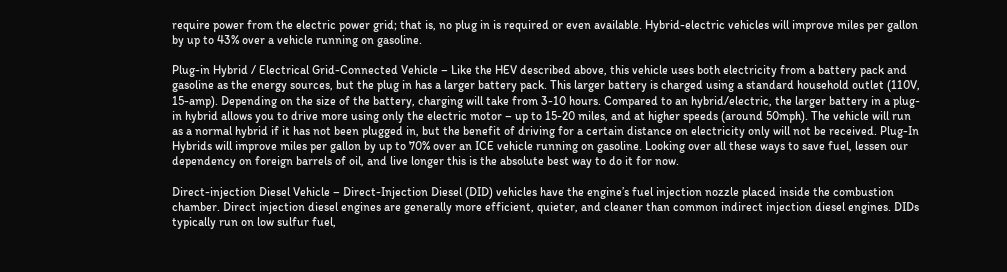require power from the electric power grid; that is, no plug in is required or even available. Hybrid-electric vehicles will improve miles per gallon by up to 43% over a vehicle running on gasoline.

Plug-in Hybrid / Electrical Grid-Connected Vehicle – Like the HEV described above, this vehicle uses both electricity from a battery pack and gasoline as the energy sources, but the plug in has a larger battery pack. This larger battery is charged using a standard household outlet (110V, 15-amp). Depending on the size of the battery, charging will take from 3-10 hours. Compared to an hybrid/electric, the larger battery in a plug-in hybrid allows you to drive more using only the electric motor – up to 15-20 miles, and at higher speeds (around 50mph). The vehicle will run as a normal hybrid if it has not been plugged in, but the benefit of driving for a certain distance on electricity only will not be received. Plug-In Hybrids will improve miles per gallon by up to 70% over an ICE vehicle running on gasoline. Looking over all these ways to save fuel, lessen our dependency on foreign barrels of oil, and live longer this is the absolute best way to do it for now.

Direct-injection Diesel Vehicle – Direct-Injection Diesel (DID) vehicles have the engine’s fuel injection nozzle placed inside the combustion chamber. Direct injection diesel engines are generally more efficient, quieter, and cleaner than common indirect injection diesel engines. DIDs typically run on low sulfur fuel,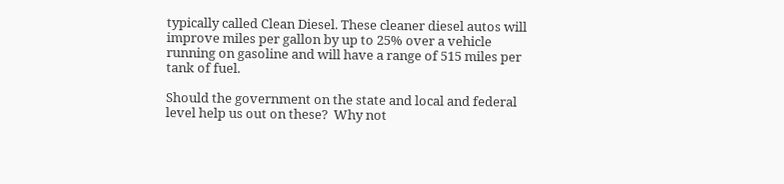typically called Clean Diesel. These cleaner diesel autos will improve miles per gallon by up to 25% over a vehicle running on gasoline and will have a range of 515 miles per tank of fuel.

Should the government on the state and local and federal level help us out on these?  Why not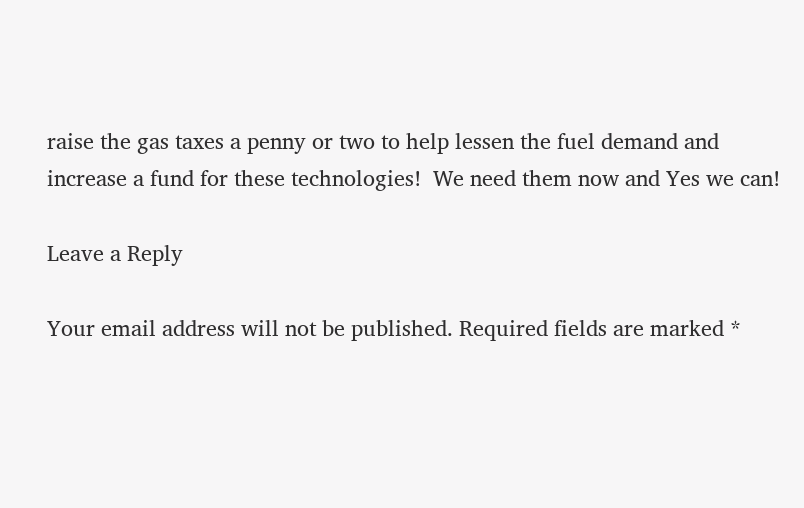raise the gas taxes a penny or two to help lessen the fuel demand and increase a fund for these technologies!  We need them now and Yes we can!

Leave a Reply

Your email address will not be published. Required fields are marked *